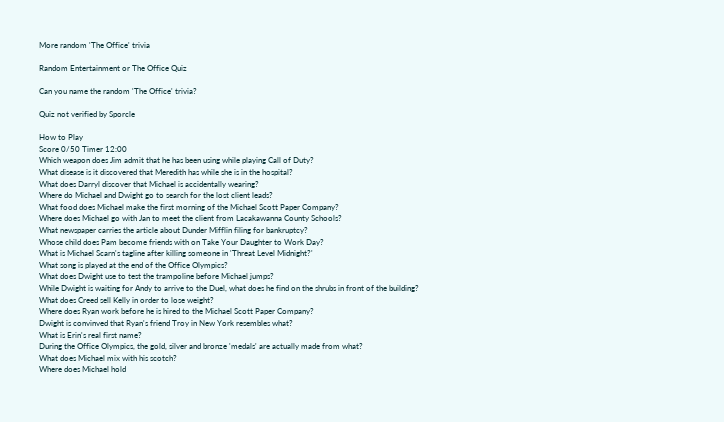More random 'The Office' trivia

Random Entertainment or The Office Quiz

Can you name the random 'The Office' trivia?

Quiz not verified by Sporcle

How to Play
Score 0/50 Timer 12:00
Which weapon does Jim admit that he has been using while playing Call of Duty?
What disease is it discovered that Meredith has while she is in the hospital?
What does Darryl discover that Michael is accidentally wearing?
Where do Michael and Dwight go to search for the lost client leads?
What food does Michael make the first morning of the Michael Scott Paper Company?
Where does Michael go with Jan to meet the client from Lacakawanna County Schools?
What newspaper carries the article about Dunder Mifflin filing for bankruptcy?
Whose child does Pam become friends with on Take Your Daughter to Work Day?
What is Michael Scarn's tagline after killing someone in 'Threat Level Midnight?'
What song is played at the end of the Office Olympics?
What does Dwight use to test the trampoline before Michael jumps?
While Dwight is waiting for Andy to arrive to the Duel, what does he find on the shrubs in front of the building?
What does Creed sell Kelly in order to lose weight?
Where does Ryan work before he is hired to the Michael Scott Paper Company?
Dwight is convinved that Ryan's friend Troy in New York resembles what?
What is Erin's real first name?
During the Office Olympics, the gold, silver and bronze 'medals' are actually made from what?
What does Michael mix with his scotch?
Where does Michael hold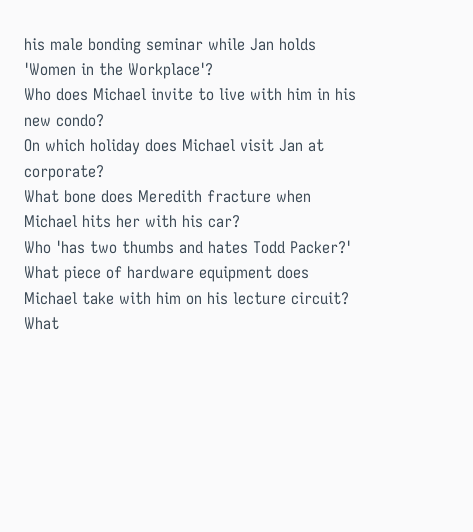his male bonding seminar while Jan holds 'Women in the Workplace'?
Who does Michael invite to live with him in his new condo?
On which holiday does Michael visit Jan at corporate?
What bone does Meredith fracture when Michael hits her with his car?
Who 'has two thumbs and hates Todd Packer?'
What piece of hardware equipment does Michael take with him on his lecture circuit?
What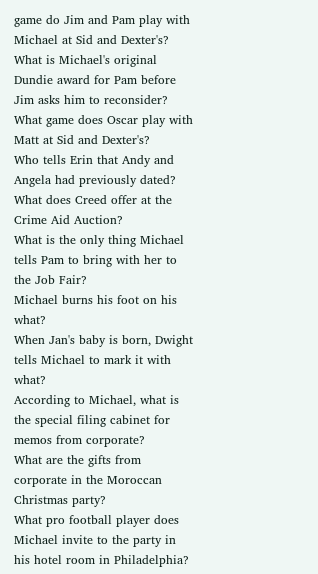game do Jim and Pam play with Michael at Sid and Dexter's?
What is Michael's original Dundie award for Pam before Jim asks him to reconsider?
What game does Oscar play with Matt at Sid and Dexter's?
Who tells Erin that Andy and Angela had previously dated?
What does Creed offer at the Crime Aid Auction?
What is the only thing Michael tells Pam to bring with her to the Job Fair?
Michael burns his foot on his what?
When Jan's baby is born, Dwight tells Michael to mark it with what?
According to Michael, what is the special filing cabinet for memos from corporate?
What are the gifts from corporate in the Moroccan Christmas party?
What pro football player does Michael invite to the party in his hotel room in Philadelphia?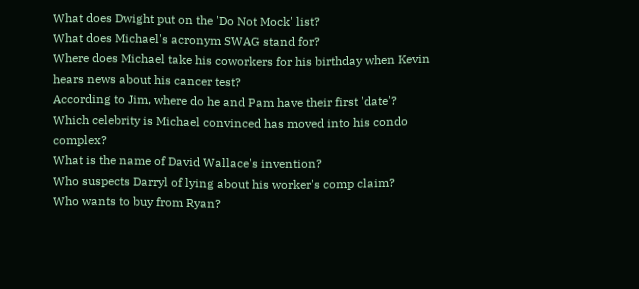What does Dwight put on the 'Do Not Mock' list?
What does Michael's acronym SWAG stand for?
Where does Michael take his coworkers for his birthday when Kevin hears news about his cancer test?
According to Jim, where do he and Pam have their first 'date'?
Which celebrity is Michael convinced has moved into his condo complex?
What is the name of David Wallace's invention?
Who suspects Darryl of lying about his worker's comp claim?
Who wants to buy from Ryan?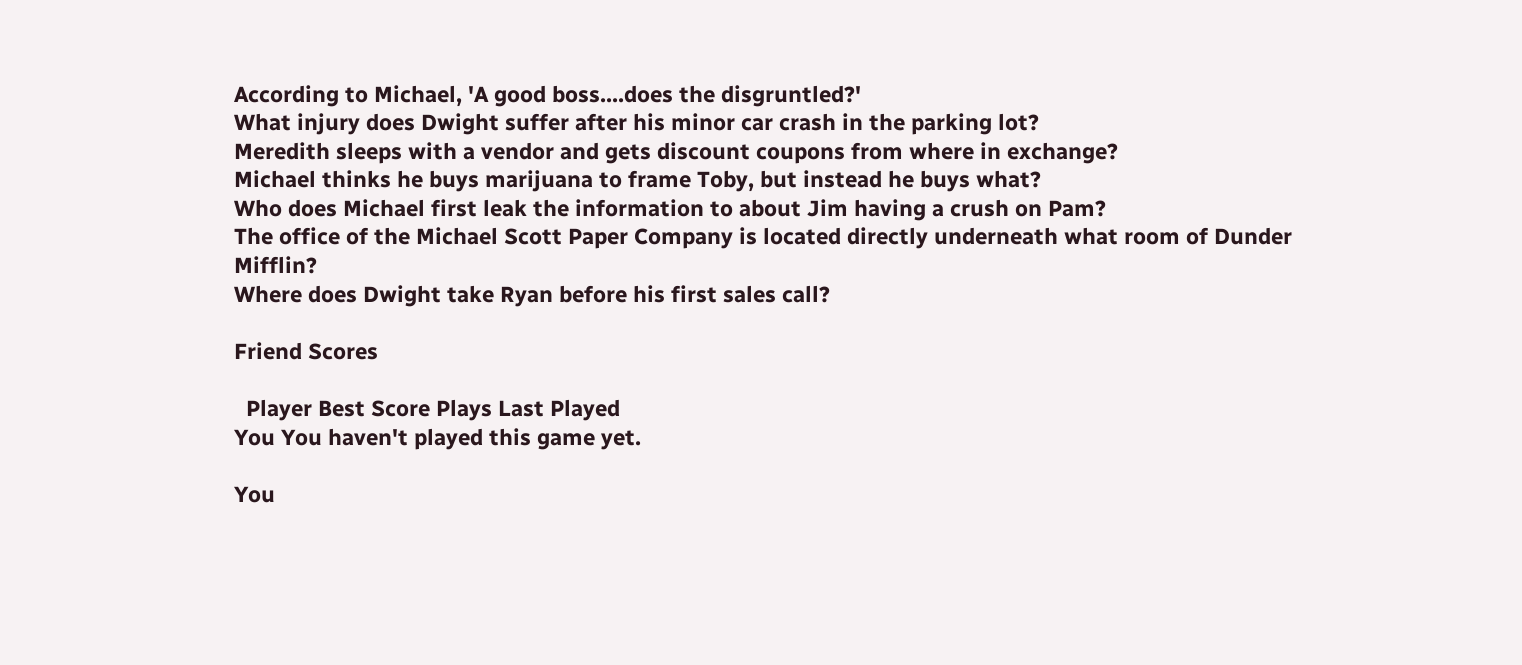According to Michael, 'A good boss....does the disgruntled?'
What injury does Dwight suffer after his minor car crash in the parking lot?
Meredith sleeps with a vendor and gets discount coupons from where in exchange?
Michael thinks he buys marijuana to frame Toby, but instead he buys what?
Who does Michael first leak the information to about Jim having a crush on Pam?
The office of the Michael Scott Paper Company is located directly underneath what room of Dunder Mifflin?
Where does Dwight take Ryan before his first sales call?

Friend Scores

  Player Best Score Plays Last Played
You You haven't played this game yet.

You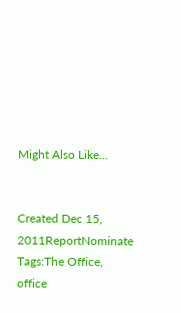Might Also Like...


Created Dec 15, 2011ReportNominate
Tags:The Office, office